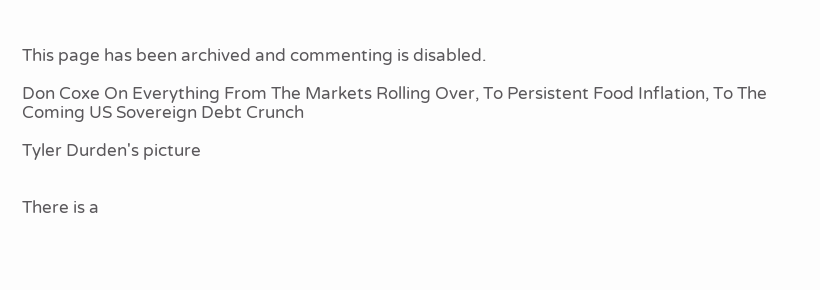This page has been archived and commenting is disabled.

Don Coxe On Everything From The Markets Rolling Over, To Persistent Food Inflation, To The Coming US Sovereign Debt Crunch

Tyler Durden's picture


There is a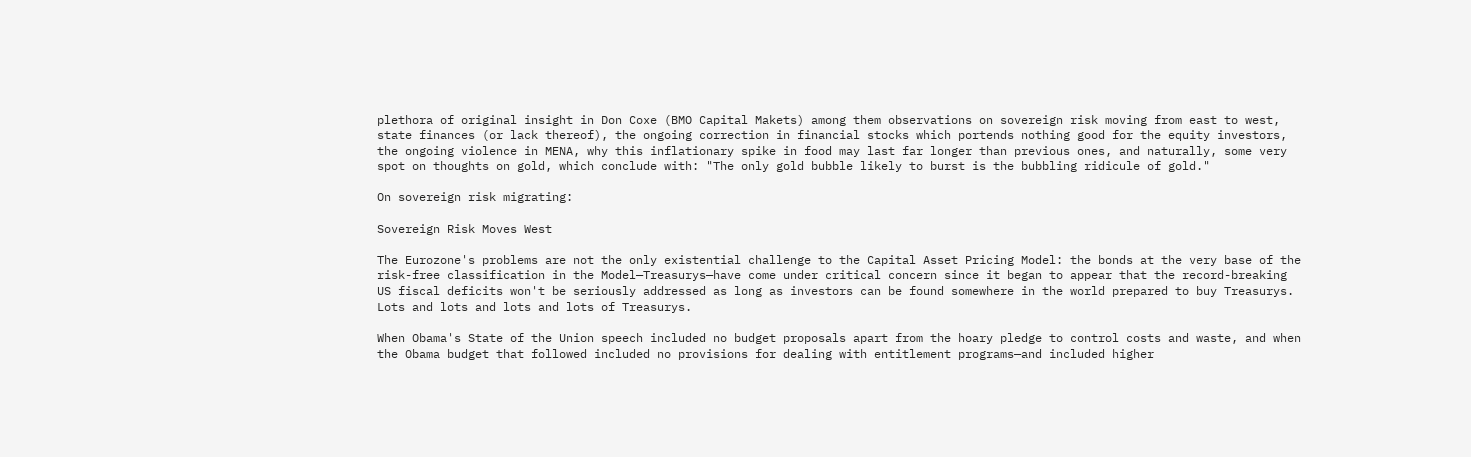plethora of original insight in Don Coxe (BMO Capital Makets) among them observations on sovereign risk moving from east to west, state finances (or lack thereof), the ongoing correction in financial stocks which portends nothing good for the equity investors, the ongoing violence in MENA, why this inflationary spike in food may last far longer than previous ones, and naturally, some very spot on thoughts on gold, which conclude with: "The only gold bubble likely to burst is the bubbling ridicule of gold."

On sovereign risk migrating:

Sovereign Risk Moves West

The Eurozone's problems are not the only existential challenge to the Capital Asset Pricing Model: the bonds at the very base of the risk-free classification in the Model—Treasurys—have come under critical concern since it began to appear that the record-breaking US fiscal deficits won't be seriously addressed as long as investors can be found somewhere in the world prepared to buy Treasurys. Lots and lots and lots and lots of Treasurys.

When Obama's State of the Union speech included no budget proposals apart from the hoary pledge to control costs and waste, and when the Obama budget that followed included no provisions for dealing with entitlement programs—and included higher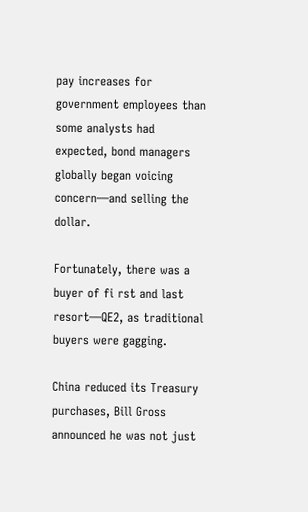pay increases for government employees than some analysts had expected, bond managers globally began voicing concern—and selling the dollar.

Fortunately, there was a buyer of fi rst and last resort—QE2, as traditional buyers were gagging.

China reduced its Treasury purchases, Bill Gross announced he was not just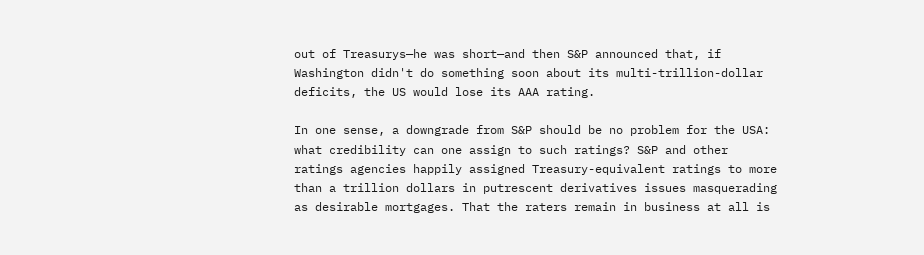out of Treasurys—he was short—and then S&P announced that, if Washington didn't do something soon about its multi-trillion-dollar deficits, the US would lose its AAA rating.

In one sense, a downgrade from S&P should be no problem for the USA: what credibility can one assign to such ratings? S&P and other ratings agencies happily assigned Treasury-equivalent ratings to more than a trillion dollars in putrescent derivatives issues masquerading as desirable mortgages. That the raters remain in business at all is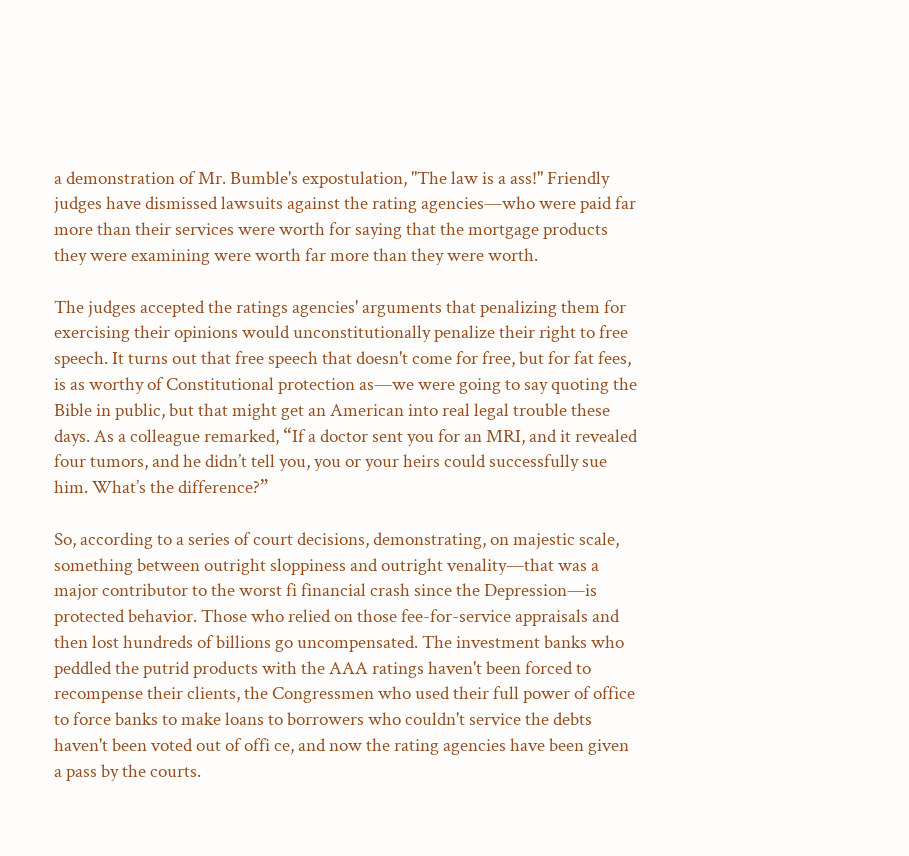a demonstration of Mr. Bumble's expostulation, "The law is a ass!" Friendly judges have dismissed lawsuits against the rating agencies—who were paid far more than their services were worth for saying that the mortgage products they were examining were worth far more than they were worth.

The judges accepted the ratings agencies' arguments that penalizing them for exercising their opinions would unconstitutionally penalize their right to free speech. It turns out that free speech that doesn't come for free, but for fat fees, is as worthy of Constitutional protection as—we were going to say quoting the Bible in public, but that might get an American into real legal trouble these days. As a colleague remarked, “If a doctor sent you for an MRI, and it revealed four tumors, and he didn’t tell you, you or your heirs could successfully sue him. What’s the difference?”

So, according to a series of court decisions, demonstrating, on majestic scale, something between outright sloppiness and outright venality—that was a major contributor to the worst fi financial crash since the Depression—is protected behavior. Those who relied on those fee-for-service appraisals and then lost hundreds of billions go uncompensated. The investment banks who peddled the putrid products with the AAA ratings haven't been forced to recompense their clients, the Congressmen who used their full power of office to force banks to make loans to borrowers who couldn't service the debts haven't been voted out of offi ce, and now the rating agencies have been given a pass by the courts.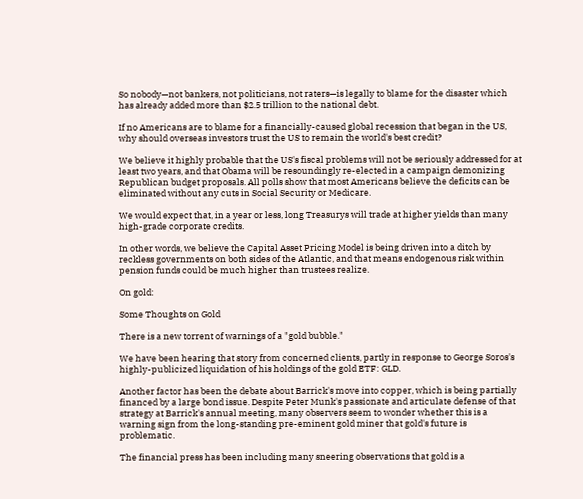So nobody—not bankers, not politicians, not raters—is legally to blame for the disaster which has already added more than $2.5 trillion to the national debt.

If no Americans are to blame for a financially-caused global recession that began in the US, why should overseas investors trust the US to remain the world's best credit?

We believe it highly probable that the US's fiscal problems will not be seriously addressed for at least two years, and that Obama will be resoundingly re-elected in a campaign demonizing Republican budget proposals. All polls show that most Americans believe the deficits can be eliminated without any cuts in Social Security or Medicare.

We would expect that, in a year or less, long Treasurys will trade at higher yields than many high-grade corporate credits.

In other words, we believe the Capital Asset Pricing Model is being driven into a ditch by reckless governments on both sides of the Atlantic, and that means endogenous risk within pension funds could be much higher than trustees realize.

On gold:

Some Thoughts on Gold

There is a new torrent of warnings of a "gold bubble."

We have been hearing that story from concerned clients, partly in response to George Soros's highly-publicized liquidation of his holdings of the gold ETF: GLD.

Another factor has been the debate about Barrick's move into copper, which is being partially financed by a large bond issue. Despite Peter Munk's passionate and articulate defense of that strategy at Barrick's annual meeting, many observers seem to wonder whether this is a warning sign from the long-standing pre-eminent gold miner that gold's future is problematic.

The financial press has been including many sneering observations that gold is a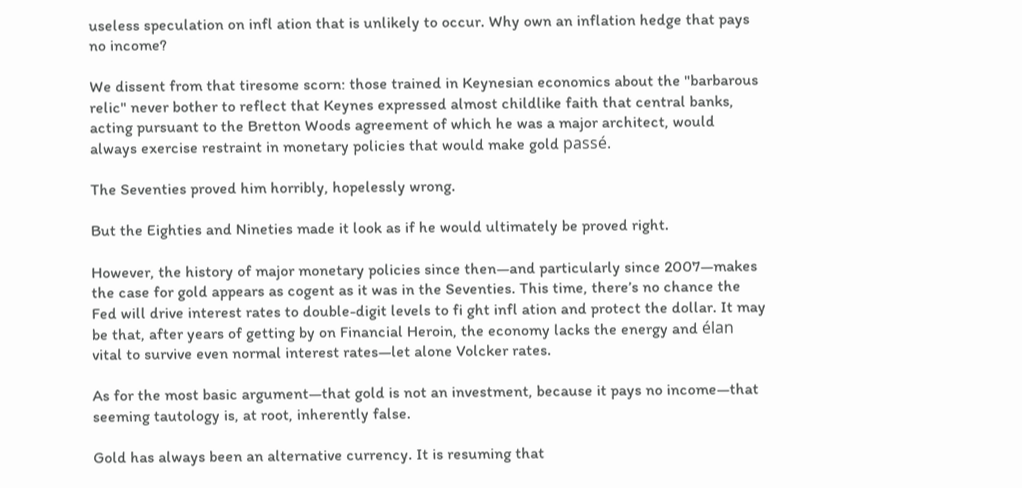useless speculation on infl ation that is unlikely to occur. Why own an inflation hedge that pays no income?

We dissent from that tiresome scorn: those trained in Keynesian economics about the "barbarous relic" never bother to reflect that Keynes expressed almost childlike faith that central banks, acting pursuant to the Bretton Woods agreement of which he was a major architect, would always exercise restraint in monetary policies that would make gold passé.

The Seventies proved him horribly, hopelessly wrong.

But the Eighties and Nineties made it look as if he would ultimately be proved right.

However, the history of major monetary policies since then—and particularly since 2007—makes the case for gold appears as cogent as it was in the Seventies. This time, there’s no chance the Fed will drive interest rates to double-digit levels to fi ght infl ation and protect the dollar. It may be that, after years of getting by on Financial Heroin, the economy lacks the energy and élan vital to survive even normal interest rates—let alone Volcker rates.

As for the most basic argument—that gold is not an investment, because it pays no income—that seeming tautology is, at root, inherently false.

Gold has always been an alternative currency. It is resuming that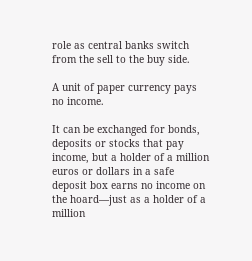role as central banks switch from the sell to the buy side.

A unit of paper currency pays no income.

It can be exchanged for bonds, deposits or stocks that pay income, but a holder of a million euros or dollars in a safe deposit box earns no income on the hoard—just as a holder of a million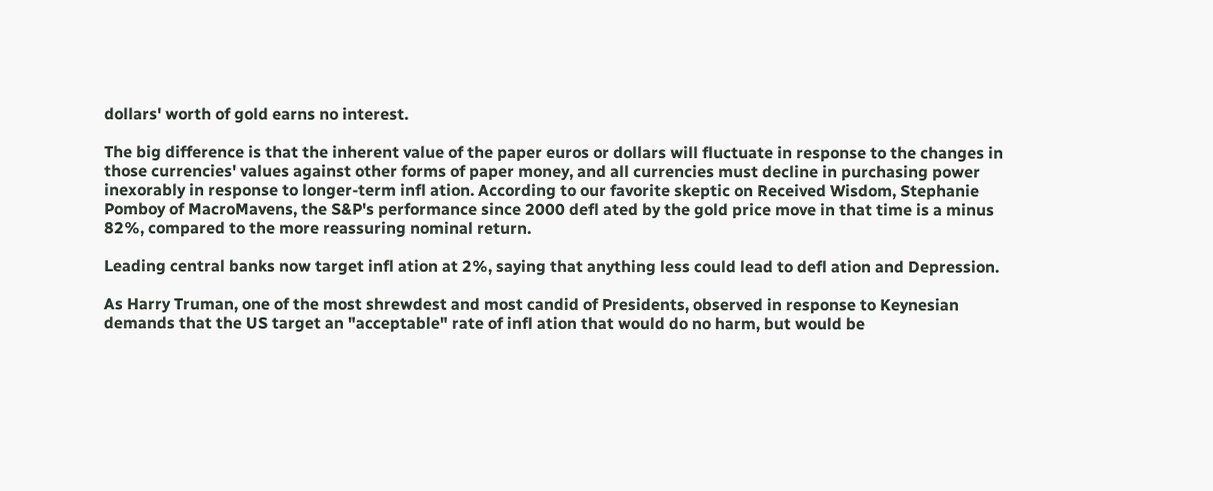dollars' worth of gold earns no interest.

The big difference is that the inherent value of the paper euros or dollars will fluctuate in response to the changes in those currencies' values against other forms of paper money, and all currencies must decline in purchasing power inexorably in response to longer-term infl ation. According to our favorite skeptic on Received Wisdom, Stephanie Pomboy of MacroMavens, the S&P's performance since 2000 defl ated by the gold price move in that time is a minus 82%, compared to the more reassuring nominal return.

Leading central banks now target infl ation at 2%, saying that anything less could lead to defl ation and Depression.

As Harry Truman, one of the most shrewdest and most candid of Presidents, observed in response to Keynesian demands that the US target an "acceptable" rate of infl ation that would do no harm, but would be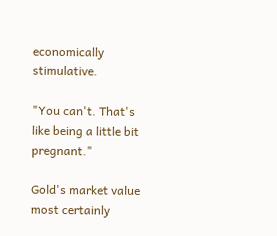economically stimulative.

"You can't. That's like being a little bit pregnant."

Gold's market value most certainly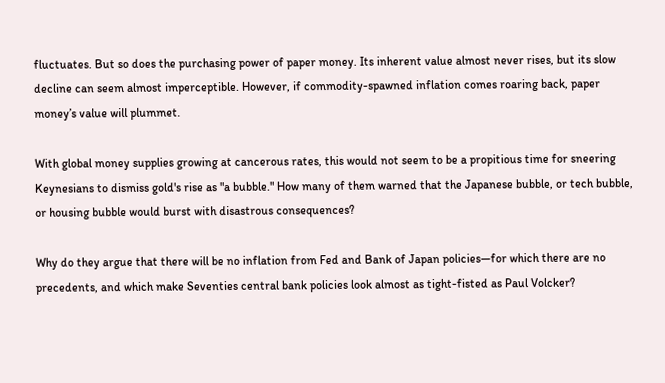fluctuates. But so does the purchasing power of paper money. Its inherent value almost never rises, but its slow decline can seem almost imperceptible. However, if commodity-spawned inflation comes roaring back, paper money’s value will plummet.

With global money supplies growing at cancerous rates, this would not seem to be a propitious time for sneering Keynesians to dismiss gold's rise as "a bubble." How many of them warned that the Japanese bubble, or tech bubble, or housing bubble would burst with disastrous consequences?

Why do they argue that there will be no inflation from Fed and Bank of Japan policies—for which there are no precedents, and which make Seventies central bank policies look almost as tight-fisted as Paul Volcker?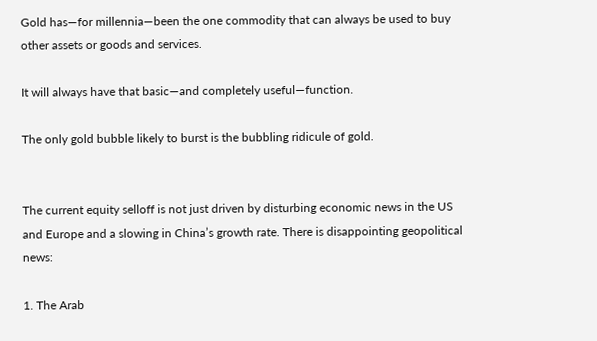Gold has—for millennia—been the one commodity that can always be used to buy other assets or goods and services.

It will always have that basic—and completely useful—function.

The only gold bubble likely to burst is the bubbling ridicule of gold.


The current equity selloff is not just driven by disturbing economic news in the US and Europe and a slowing in China’s growth rate. There is disappointing geopolitical news:

1. The Arab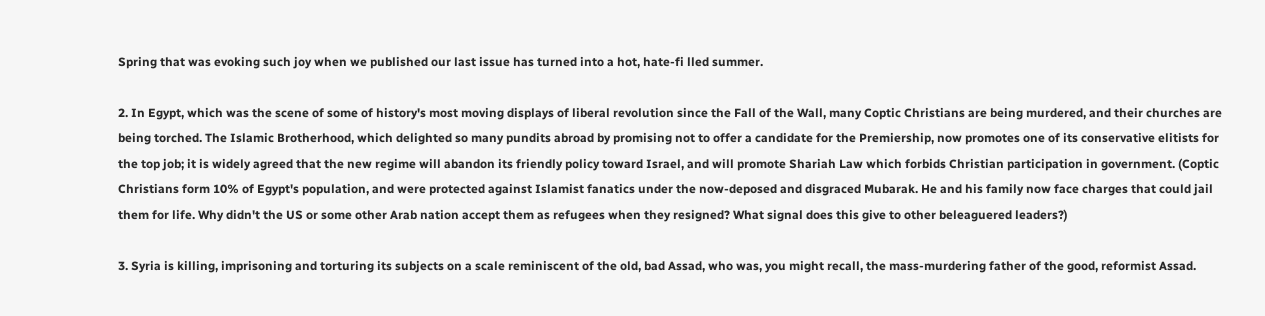Spring that was evoking such joy when we published our last issue has turned into a hot, hate-fi lled summer.

2. In Egypt, which was the scene of some of history's most moving displays of liberal revolution since the Fall of the Wall, many Coptic Christians are being murdered, and their churches are being torched. The Islamic Brotherhood, which delighted so many pundits abroad by promising not to offer a candidate for the Premiership, now promotes one of its conservative elitists for the top job; it is widely agreed that the new regime will abandon its friendly policy toward Israel, and will promote Shariah Law which forbids Christian participation in government. (Coptic Christians form 10% of Egypt's population, and were protected against Islamist fanatics under the now-deposed and disgraced Mubarak. He and his family now face charges that could jail them for life. Why didn't the US or some other Arab nation accept them as refugees when they resigned? What signal does this give to other beleaguered leaders?)

3. Syria is killing, imprisoning and torturing its subjects on a scale reminiscent of the old, bad Assad, who was, you might recall, the mass-murdering father of the good, reformist Assad.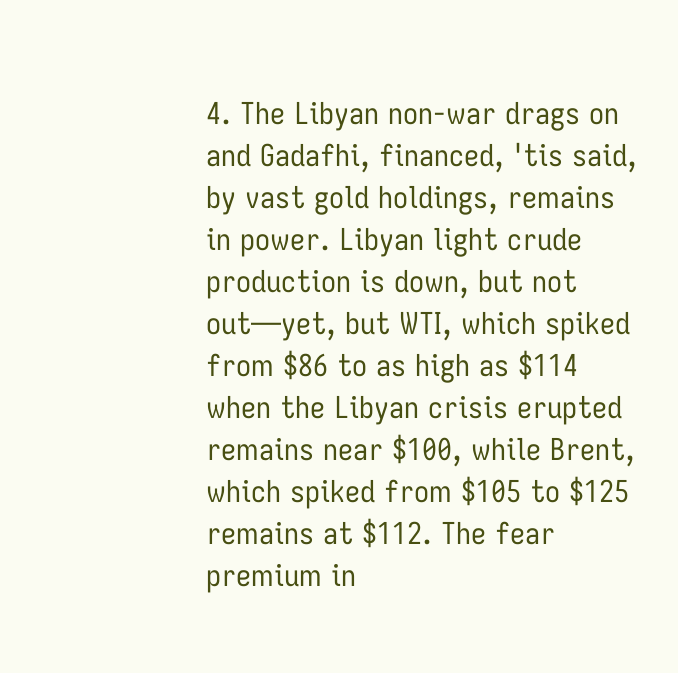4. The Libyan non-war drags on and Gadafhi, financed, 'tis said, by vast gold holdings, remains in power. Libyan light crude production is down, but not out—yet, but WTI, which spiked from $86 to as high as $114 when the Libyan crisis erupted remains near $100, while Brent, which spiked from $105 to $125 remains at $112. The fear premium in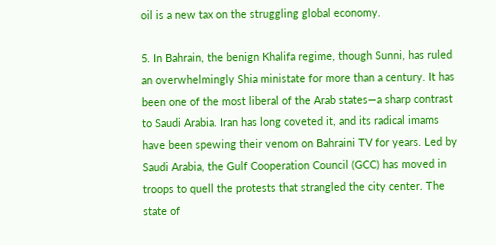oil is a new tax on the struggling global economy.

5. In Bahrain, the benign Khalifa regime, though Sunni, has ruled an overwhelmingly Shia ministate for more than a century. It has been one of the most liberal of the Arab states—a sharp contrast to Saudi Arabia. Iran has long coveted it, and its radical imams have been spewing their venom on Bahraini TV for years. Led by Saudi Arabia, the Gulf Cooperation Council (GCC) has moved in troops to quell the protests that strangled the city center. The state of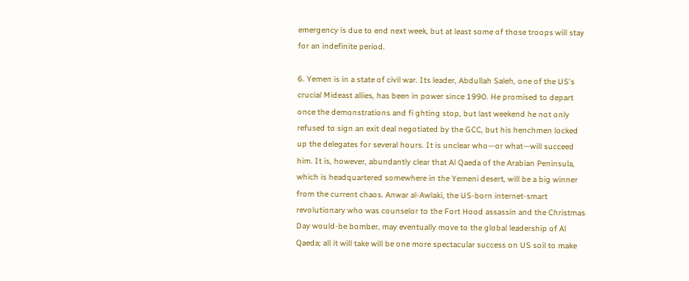emergency is due to end next week, but at least some of those troops will stay for an indefinite period.

6. Yemen is in a state of civil war. Its leader, Abdullah Saleh, one of the US's crucial Mideast allies, has been in power since 1990. He promised to depart once the demonstrations and fi ghting stop, but last weekend he not only refused to sign an exit deal negotiated by the GCC, but his henchmen locked up the delegates for several hours. It is unclear who—or what—will succeed him. It is, however, abundantly clear that Al Qaeda of the Arabian Peninsula, which is headquartered somewhere in the Yemeni desert, will be a big winner from the current chaos. Anwar al-Awlaki, the US-born internet-smart revolutionary who was counselor to the Fort Hood assassin and the Christmas Day would-be bomber, may eventually move to the global leadership of Al Qaeda; all it will take will be one more spectacular success on US soil to make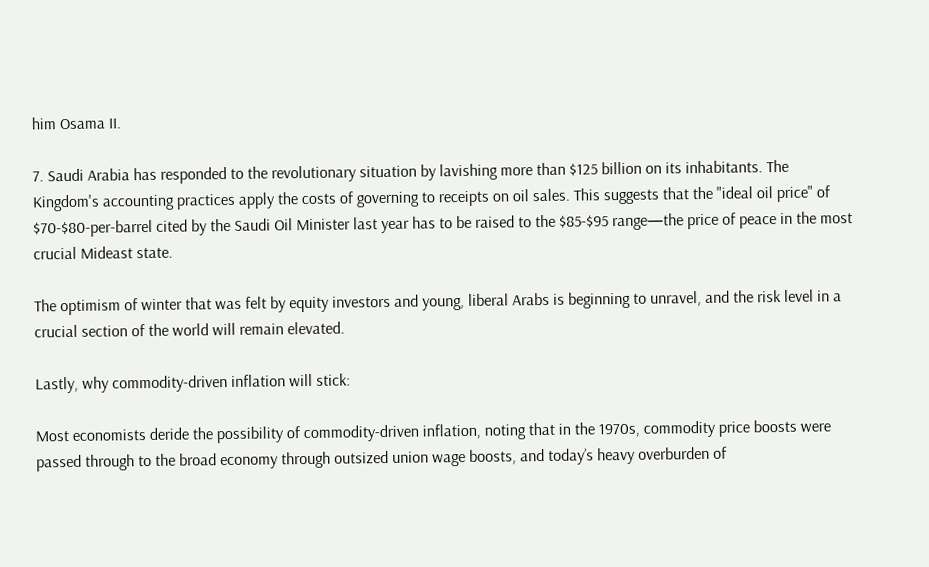him Osama II.

7. Saudi Arabia has responded to the revolutionary situation by lavishing more than $125 billion on its inhabitants. The Kingdom's accounting practices apply the costs of governing to receipts on oil sales. This suggests that the "ideal oil price" of $70-$80-per-barrel cited by the Saudi Oil Minister last year has to be raised to the $85-$95 range—the price of peace in the most crucial Mideast state.

The optimism of winter that was felt by equity investors and young, liberal Arabs is beginning to unravel, and the risk level in a crucial section of the world will remain elevated.

Lastly, why commodity-driven inflation will stick:

Most economists deride the possibility of commodity-driven inflation, noting that in the 1970s, commodity price boosts were passed through to the broad economy through outsized union wage boosts, and today’s heavy overburden of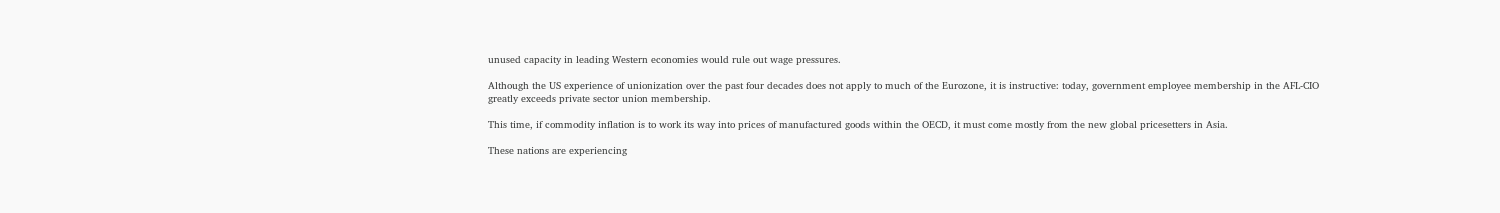unused capacity in leading Western economies would rule out wage pressures.

Although the US experience of unionization over the past four decades does not apply to much of the Eurozone, it is instructive: today, government employee membership in the AFL-CIO greatly exceeds private sector union membership.

This time, if commodity inflation is to work its way into prices of manufactured goods within the OECD, it must come mostly from the new global pricesetters in Asia.

These nations are experiencing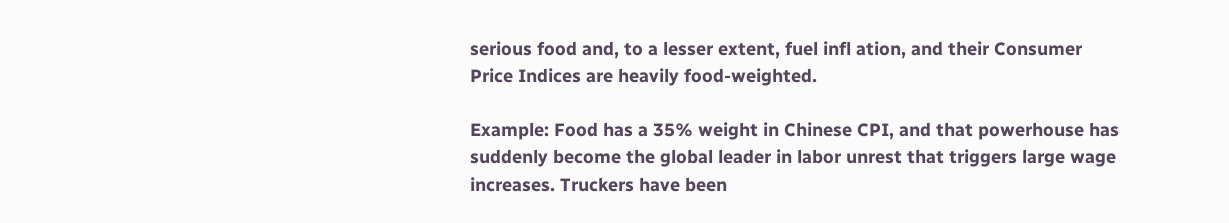serious food and, to a lesser extent, fuel infl ation, and their Consumer Price Indices are heavily food-weighted.

Example: Food has a 35% weight in Chinese CPI, and that powerhouse has suddenly become the global leader in labor unrest that triggers large wage increases. Truckers have been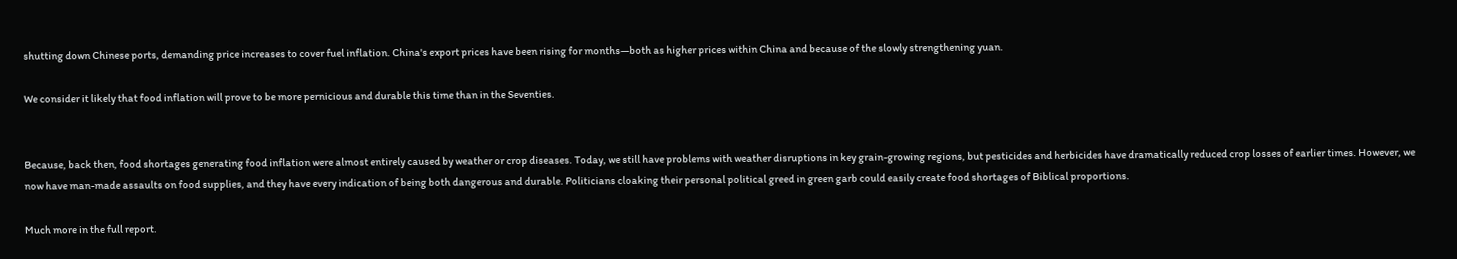shutting down Chinese ports, demanding price increases to cover fuel inflation. China's export prices have been rising for months—both as higher prices within China and because of the slowly strengthening yuan.

We consider it likely that food inflation will prove to be more pernicious and durable this time than in the Seventies.


Because, back then, food shortages generating food inflation were almost entirely caused by weather or crop diseases. Today, we still have problems with weather disruptions in key grain-growing regions, but pesticides and herbicides have dramatically reduced crop losses of earlier times. However, we now have man-made assaults on food supplies, and they have every indication of being both dangerous and durable. Politicians cloaking their personal political greed in green garb could easily create food shortages of Biblical proportions.

Much more in the full report.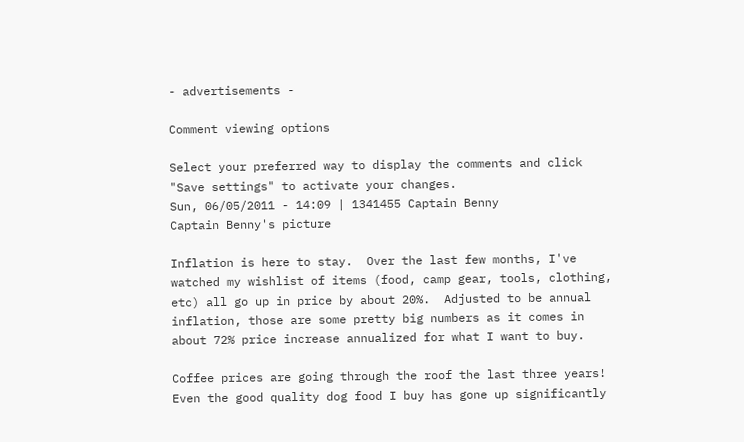- advertisements -

Comment viewing options

Select your preferred way to display the comments and click "Save settings" to activate your changes.
Sun, 06/05/2011 - 14:09 | 1341455 Captain Benny
Captain Benny's picture

Inflation is here to stay.  Over the last few months, I've watched my wishlist of items (food, camp gear, tools, clothing, etc) all go up in price by about 20%.  Adjusted to be annual inflation, those are some pretty big numbers as it comes in about 72% price increase annualized for what I want to buy.

Coffee prices are going through the roof the last three years!  Even the good quality dog food I buy has gone up significantly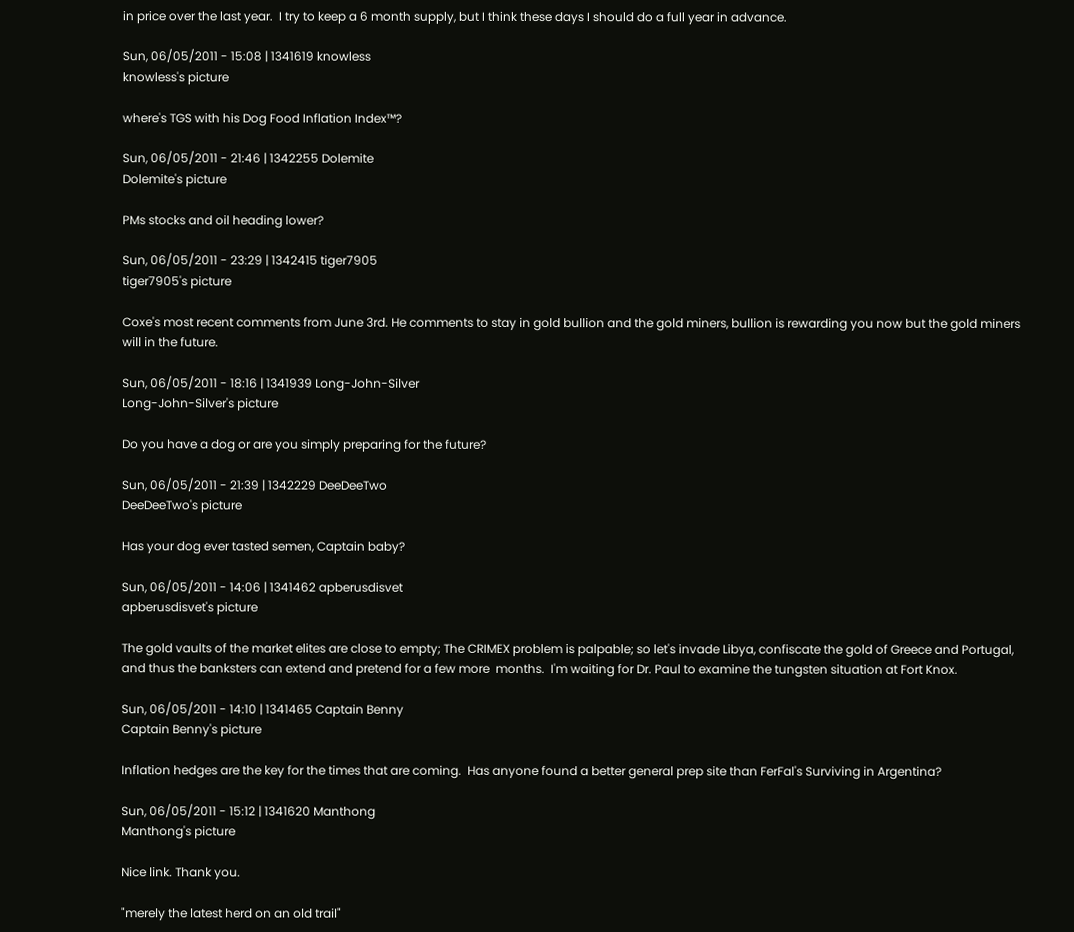in price over the last year.  I try to keep a 6 month supply, but I think these days I should do a full year in advance.

Sun, 06/05/2011 - 15:08 | 1341619 knowless
knowless's picture

where's TGS with his Dog Food Inflation Index™?

Sun, 06/05/2011 - 21:46 | 1342255 Dolemite
Dolemite's picture

PMs stocks and oil heading lower?

Sun, 06/05/2011 - 23:29 | 1342415 tiger7905
tiger7905's picture

Coxe's most recent comments from June 3rd. He comments to stay in gold bullion and the gold miners, bullion is rewarding you now but the gold miners will in the future.

Sun, 06/05/2011 - 18:16 | 1341939 Long-John-Silver
Long-John-Silver's picture

Do you have a dog or are you simply preparing for the future?

Sun, 06/05/2011 - 21:39 | 1342229 DeeDeeTwo
DeeDeeTwo's picture

Has your dog ever tasted semen, Captain baby?

Sun, 06/05/2011 - 14:06 | 1341462 apberusdisvet
apberusdisvet's picture

The gold vaults of the market elites are close to empty; The CRIMEX problem is palpable; so let's invade Libya, confiscate the gold of Greece and Portugal, and thus the banksters can extend and pretend for a few more  months.  I'm waiting for Dr. Paul to examine the tungsten situation at Fort Knox.

Sun, 06/05/2011 - 14:10 | 1341465 Captain Benny
Captain Benny's picture

Inflation hedges are the key for the times that are coming.  Has anyone found a better general prep site than FerFal's Surviving in Argentina?

Sun, 06/05/2011 - 15:12 | 1341620 Manthong
Manthong's picture

Nice link. Thank you.

"merely the latest herd on an old trail"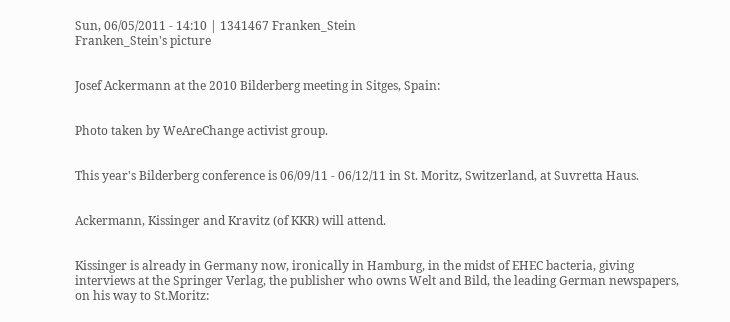Sun, 06/05/2011 - 14:10 | 1341467 Franken_Stein
Franken_Stein's picture


Josef Ackermann at the 2010 Bilderberg meeting in Sitges, Spain:


Photo taken by WeAreChange activist group.


This year's Bilderberg conference is 06/09/11 - 06/12/11 in St. Moritz, Switzerland, at Suvretta Haus.


Ackermann, Kissinger and Kravitz (of KKR) will attend.


Kissinger is already in Germany now, ironically in Hamburg, in the midst of EHEC bacteria, giving interviews at the Springer Verlag, the publisher who owns Welt and Bild, the leading German newspapers, on his way to St.Moritz: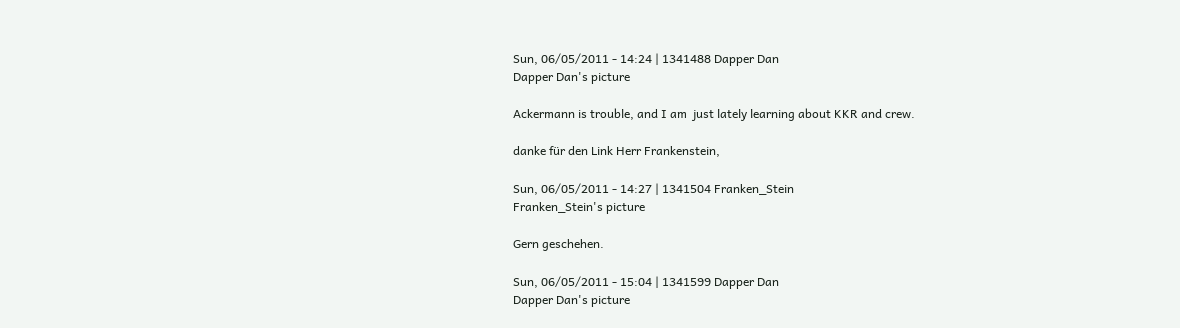Sun, 06/05/2011 - 14:24 | 1341488 Dapper Dan
Dapper Dan's picture

Ackermann is trouble, and I am  just lately learning about KKR and crew.

danke für den Link Herr Frankenstein,

Sun, 06/05/2011 - 14:27 | 1341504 Franken_Stein
Franken_Stein's picture

Gern geschehen.

Sun, 06/05/2011 - 15:04 | 1341599 Dapper Dan
Dapper Dan's picture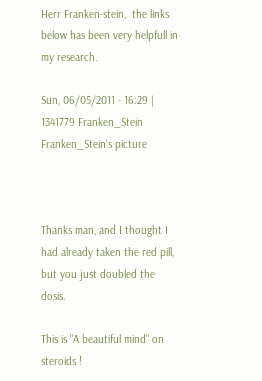Herr Franken-stein,  the links below has been very helpfull in my research.

Sun, 06/05/2011 - 16:29 | 1341779 Franken_Stein
Franken_Stein's picture



Thanks man, and I thought I had already taken the red pill, but you just doubled the dosis.

This is "A beautiful mind" on steroids !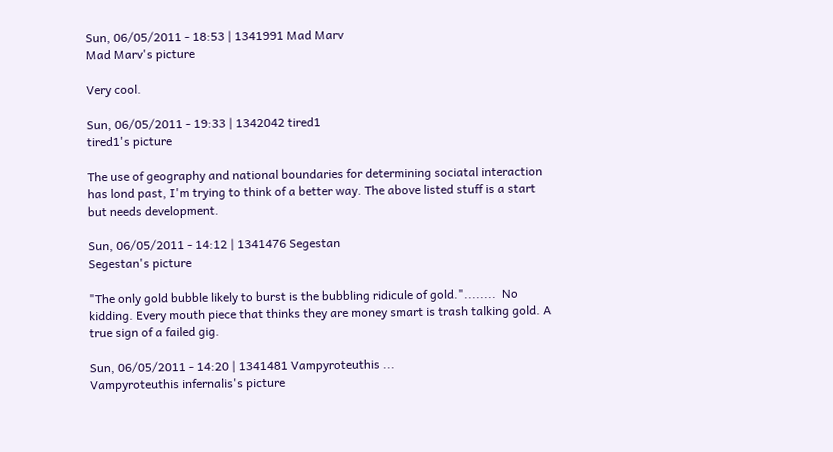Sun, 06/05/2011 - 18:53 | 1341991 Mad Marv
Mad Marv's picture

Very cool.

Sun, 06/05/2011 - 19:33 | 1342042 tired1
tired1's picture

The use of geography and national boundaries for determining sociatal interaction has lond past, I'm trying to think of a better way. The above listed stuff is a start but needs development.

Sun, 06/05/2011 - 14:12 | 1341476 Segestan
Segestan's picture

"The only gold bubble likely to burst is the bubbling ridicule of gold."........  No kidding. Every mouth piece that thinks they are money smart is trash talking gold. A true sign of a failed gig.

Sun, 06/05/2011 - 14:20 | 1341481 Vampyroteuthis ...
Vampyroteuthis infernalis's picture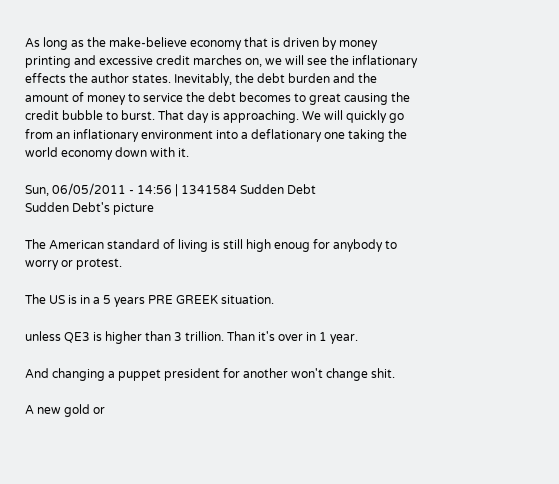As long as the make-believe economy that is driven by money printing and excessive credit marches on, we will see the inflationary effects the author states. Inevitably, the debt burden and the amount of money to service the debt becomes to great causing the credit bubble to burst. That day is approaching. We will quickly go from an inflationary environment into a deflationary one taking the world economy down with it.

Sun, 06/05/2011 - 14:56 | 1341584 Sudden Debt
Sudden Debt's picture

The American standard of living is still high enoug for anybody to worry or protest.

The US is in a 5 years PRE GREEK situation.

unless QE3 is higher than 3 trillion. Than it's over in 1 year.

And changing a puppet president for another won't change shit.

A new gold or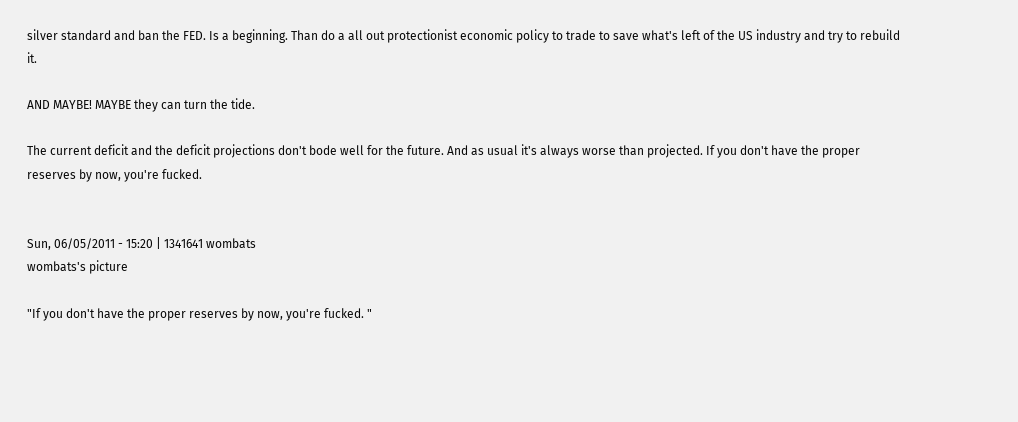silver standard and ban the FED. Is a beginning. Than do a all out protectionist economic policy to trade to save what's left of the US industry and try to rebuild it.

AND MAYBE! MAYBE they can turn the tide.

The current deficit and the deficit projections don't bode well for the future. And as usual it's always worse than projected. If you don't have the proper reserves by now, you're fucked.


Sun, 06/05/2011 - 15:20 | 1341641 wombats
wombats's picture

"If you don't have the proper reserves by now, you're fucked. "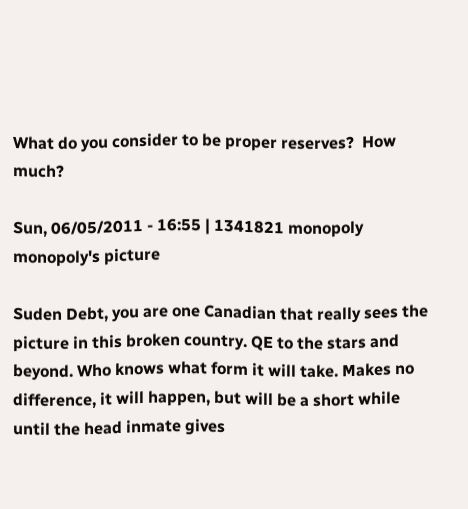What do you consider to be proper reserves?  How much?

Sun, 06/05/2011 - 16:55 | 1341821 monopoly
monopoly's picture

Suden Debt, you are one Canadian that really sees the picture in this broken country. QE to the stars and beyond. Who knows what form it will take. Makes no difference, it will happen, but will be a short while until the head inmate gives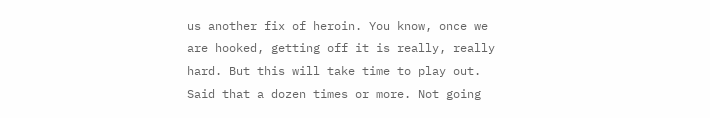us another fix of heroin. You know, once we are hooked, getting off it is really, really hard. But this will take time to play out. Said that a dozen times or more. Not going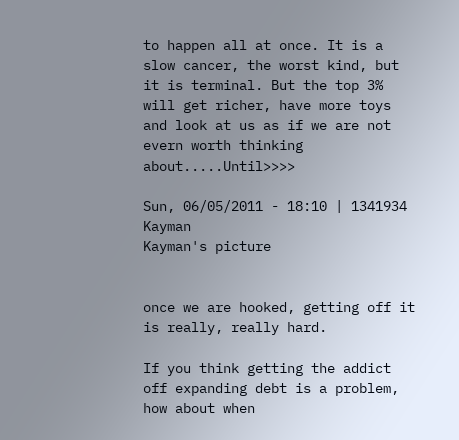to happen all at once. It is a slow cancer, the worst kind, but it is terminal. But the top 3% will get richer, have more toys and look at us as if we are not evern worth thinking about.....Until>>>>

Sun, 06/05/2011 - 18:10 | 1341934 Kayman
Kayman's picture


once we are hooked, getting off it is really, really hard.

If you think getting the addict off expanding debt is a problem, how about when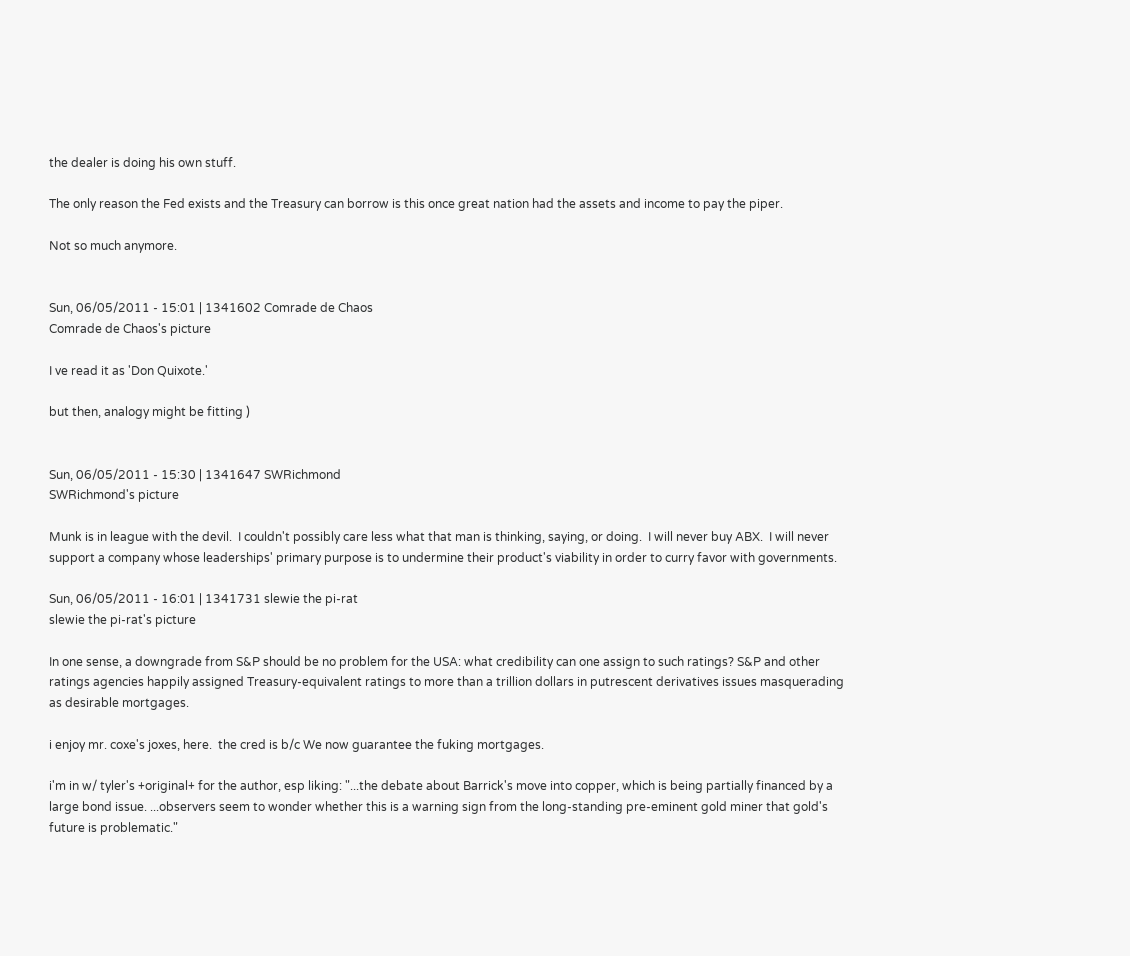the dealer is doing his own stuff.

The only reason the Fed exists and the Treasury can borrow is this once great nation had the assets and income to pay the piper.

Not so much anymore.


Sun, 06/05/2011 - 15:01 | 1341602 Comrade de Chaos
Comrade de Chaos's picture

I ve read it as 'Don Quixote.'

but then, analogy might be fitting )


Sun, 06/05/2011 - 15:30 | 1341647 SWRichmond
SWRichmond's picture

Munk is in league with the devil.  I couldn't possibly care less what that man is thinking, saying, or doing.  I will never buy ABX.  I will never support a company whose leaderships' primary purpose is to undermine their product's viability in order to curry favor with governments.

Sun, 06/05/2011 - 16:01 | 1341731 slewie the pi-rat
slewie the pi-rat's picture

In one sense, a downgrade from S&P should be no problem for the USA: what credibility can one assign to such ratings? S&P and other ratings agencies happily assigned Treasury-equivalent ratings to more than a trillion dollars in putrescent derivatives issues masquerading as desirable mortgages.

i enjoy mr. coxe's joxes, here.  the cred is b/c We now guarantee the fuking mortgages.

i'm in w/ tyler's +original+ for the author, esp liking: "...the debate about Barrick's move into copper, which is being partially financed by a large bond issue. ...observers seem to wonder whether this is a warning sign from the long-standing pre-eminent gold miner that gold's future is problematic."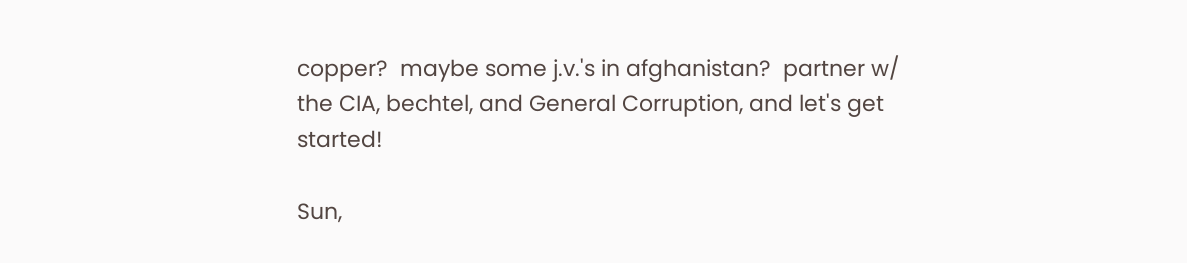copper?  maybe some j.v.'s in afghanistan?  partner w/ the CIA, bechtel, and General Corruption, and let's get started!

Sun,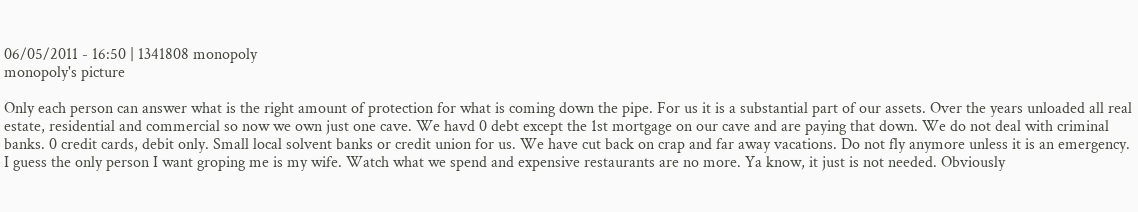06/05/2011 - 16:50 | 1341808 monopoly
monopoly's picture

Only each person can answer what is the right amount of protection for what is coming down the pipe. For us it is a substantial part of our assets. Over the years unloaded all real estate, residential and commercial so now we own just one cave. We havd 0 debt except the 1st mortgage on our cave and are paying that down. We do not deal with criminal banks. 0 credit cards, debit only. Small local solvent banks or credit union for us. We have cut back on crap and far away vacations. Do not fly anymore unless it is an emergency. I guess the only person I want groping me is my wife. Watch what we spend and expensive restaurants are no more. Ya know, it just is not needed. Obviously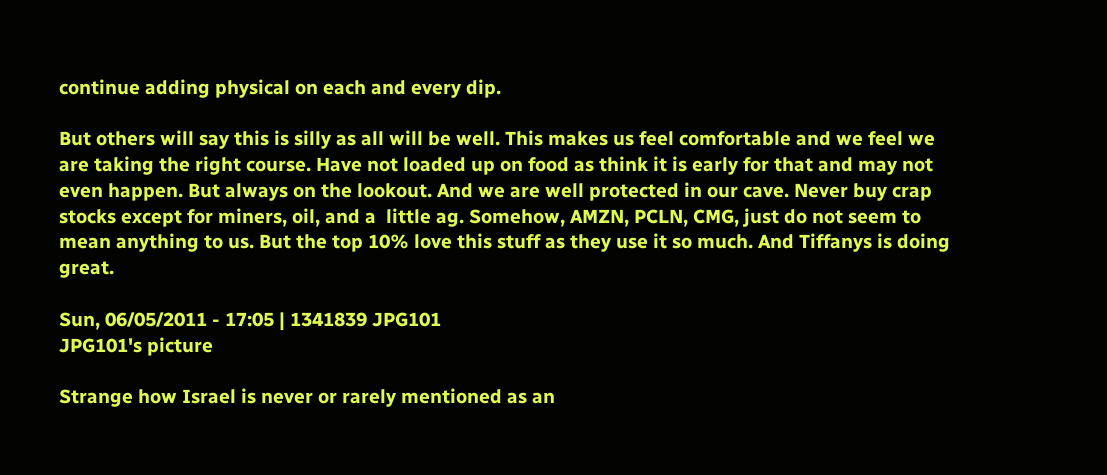continue adding physical on each and every dip.

But others will say this is silly as all will be well. This makes us feel comfortable and we feel we are taking the right course. Have not loaded up on food as think it is early for that and may not even happen. But always on the lookout. And we are well protected in our cave. Never buy crap stocks except for miners, oil, and a  little ag. Somehow, AMZN, PCLN, CMG, just do not seem to mean anything to us. But the top 10% love this stuff as they use it so much. And Tiffanys is doing great.

Sun, 06/05/2011 - 17:05 | 1341839 JPG101
JPG101's picture

Strange how Israel is never or rarely mentioned as an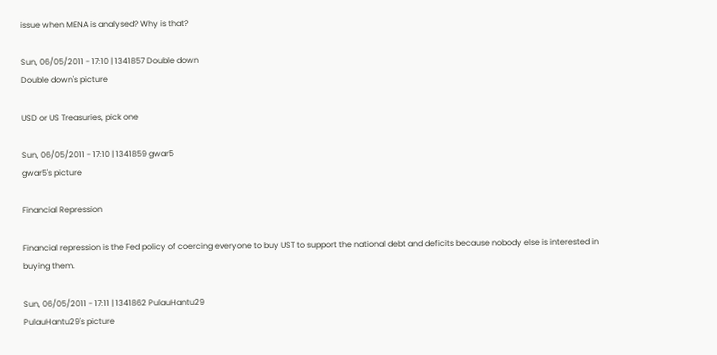issue when MENA is analysed? Why is that?

Sun, 06/05/2011 - 17:10 | 1341857 Double down
Double down's picture

USD or US Treasuries, pick one

Sun, 06/05/2011 - 17:10 | 1341859 gwar5
gwar5's picture

Financial Repression

Financial repression is the Fed policy of coercing everyone to buy UST to support the national debt and deficits because nobody else is interested in buying them.

Sun, 06/05/2011 - 17:11 | 1341862 PulauHantu29
PulauHantu29's picture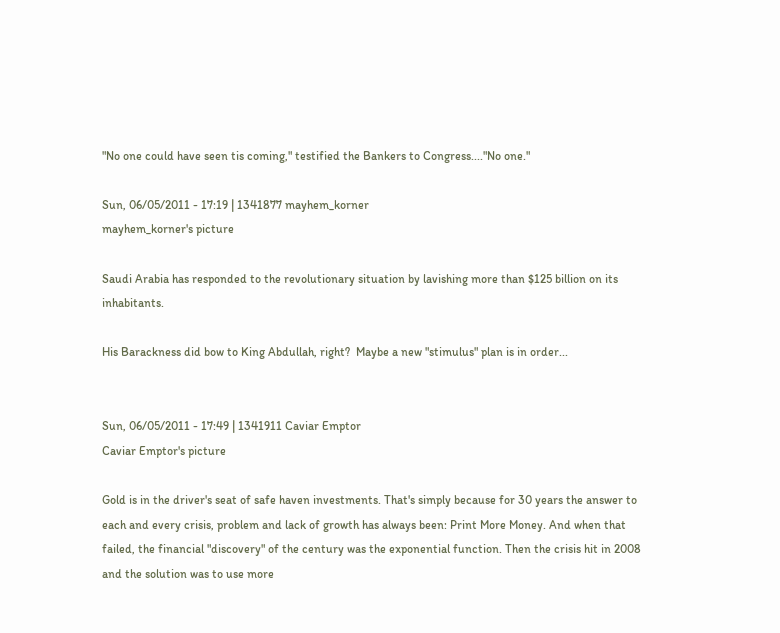"No one could have seen tis coming," testified the Bankers to Congress...."No one."

Sun, 06/05/2011 - 17:19 | 1341877 mayhem_korner
mayhem_korner's picture

Saudi Arabia has responded to the revolutionary situation by lavishing more than $125 billion on its inhabitants.

His Barackness did bow to King Abdullah, right?  Maybe a new "stimulus" plan is in order...


Sun, 06/05/2011 - 17:49 | 1341911 Caviar Emptor
Caviar Emptor's picture

Gold is in the driver's seat of safe haven investments. That's simply because for 30 years the answer to each and every crisis, problem and lack of growth has always been: Print More Money. And when that failed, the financial "discovery" of the century was the exponential function. Then the crisis hit in 2008 and the solution was to use more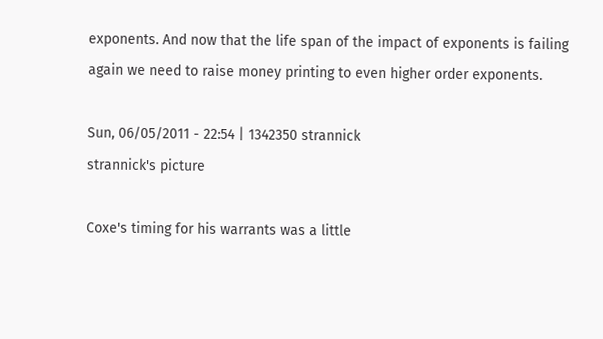exponents. And now that the life span of the impact of exponents is failing again we need to raise money printing to even higher order exponents.

Sun, 06/05/2011 - 22:54 | 1342350 strannick
strannick's picture

Coxe's timing for his warrants was a little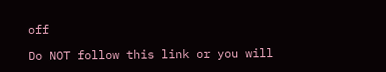off

Do NOT follow this link or you will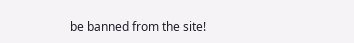be banned from the site!